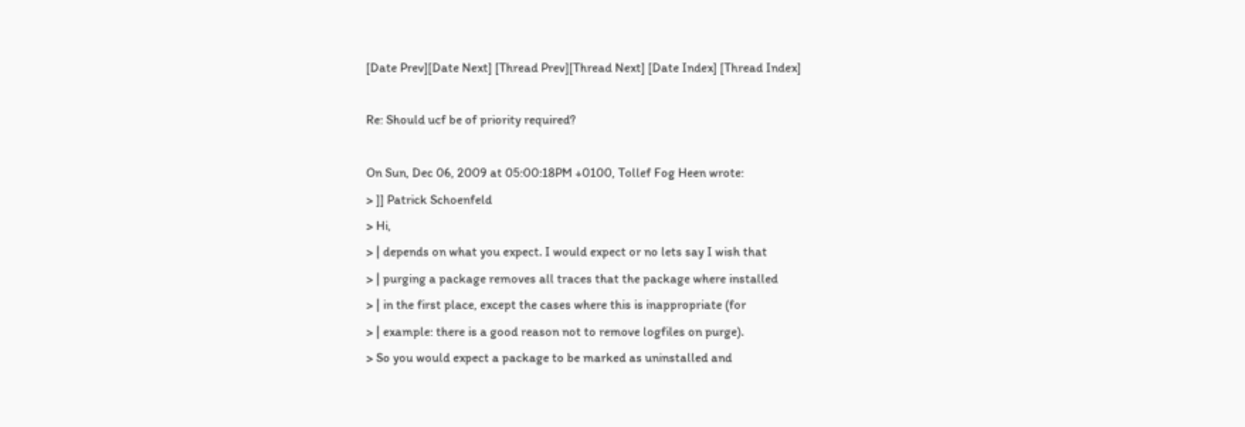[Date Prev][Date Next] [Thread Prev][Thread Next] [Date Index] [Thread Index]

Re: Should ucf be of priority required?

On Sun, Dec 06, 2009 at 05:00:18PM +0100, Tollef Fog Heen wrote:
> ]] Patrick Schoenfeld
> Hi,
> | depends on what you expect. I would expect or no lets say I wish that
> | purging a package removes all traces that the package where installed
> | in the first place, except the cases where this is inappropriate (for
> | example: there is a good reason not to remove logfiles on purge).
> So you would expect a package to be marked as uninstalled and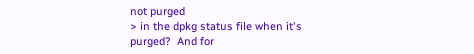not purged
> in the dpkg status file when it's purged?  And for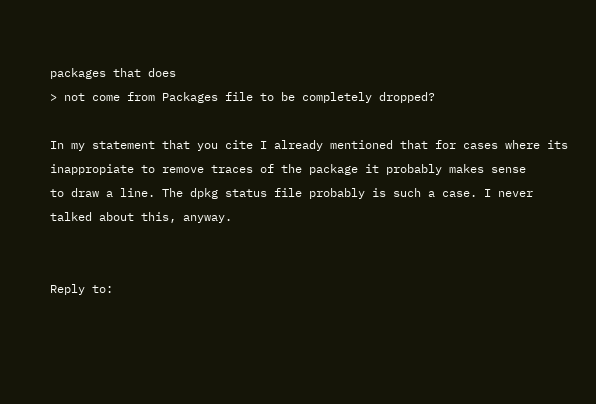packages that does
> not come from Packages file to be completely dropped?

In my statement that you cite I already mentioned that for cases where its
inappropiate to remove traces of the package it probably makes sense
to draw a line. The dpkg status file probably is such a case. I never
talked about this, anyway.


Reply to: